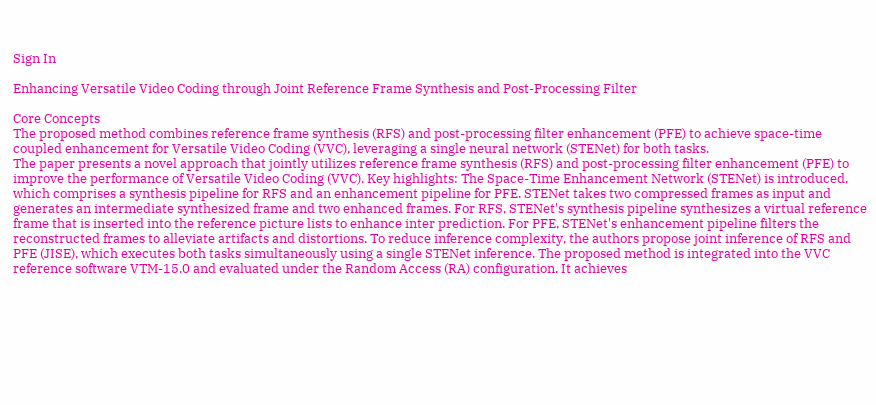Sign In

Enhancing Versatile Video Coding through Joint Reference Frame Synthesis and Post-Processing Filter

Core Concepts
The proposed method combines reference frame synthesis (RFS) and post-processing filter enhancement (PFE) to achieve space-time coupled enhancement for Versatile Video Coding (VVC), leveraging a single neural network (STENet) for both tasks.
The paper presents a novel approach that jointly utilizes reference frame synthesis (RFS) and post-processing filter enhancement (PFE) to improve the performance of Versatile Video Coding (VVC). Key highlights: The Space-Time Enhancement Network (STENet) is introduced, which comprises a synthesis pipeline for RFS and an enhancement pipeline for PFE. STENet takes two compressed frames as input and generates an intermediate synthesized frame and two enhanced frames. For RFS, STENet's synthesis pipeline synthesizes a virtual reference frame that is inserted into the reference picture lists to enhance inter prediction. For PFE, STENet's enhancement pipeline filters the reconstructed frames to alleviate artifacts and distortions. To reduce inference complexity, the authors propose joint inference of RFS and PFE (JISE), which executes both tasks simultaneously using a single STENet inference. The proposed method is integrated into the VVC reference software VTM-15.0 and evaluated under the Random Access (RA) configuration. It achieves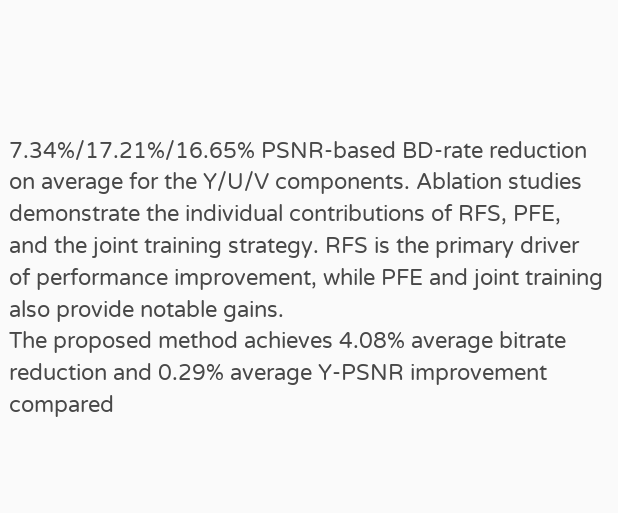7.34%/17.21%/16.65% PSNR-based BD-rate reduction on average for the Y/U/V components. Ablation studies demonstrate the individual contributions of RFS, PFE, and the joint training strategy. RFS is the primary driver of performance improvement, while PFE and joint training also provide notable gains.
The proposed method achieves 4.08% average bitrate reduction and 0.29% average Y-PSNR improvement compared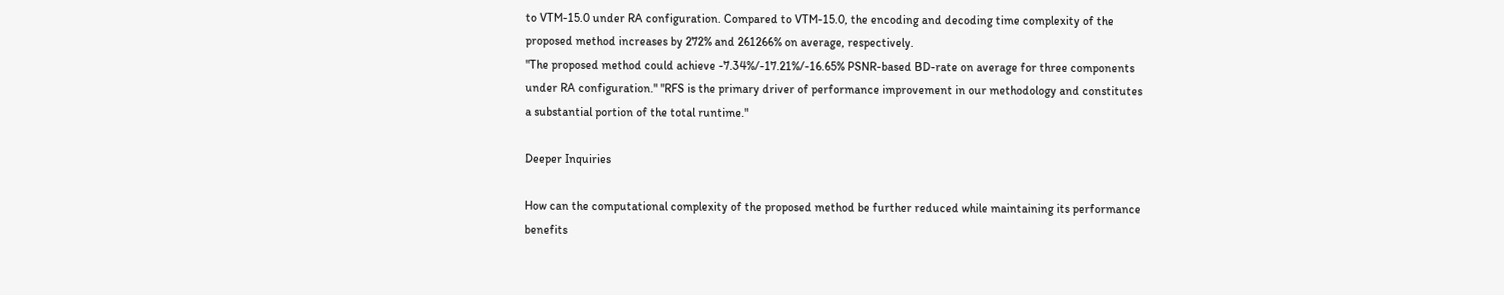to VTM-15.0 under RA configuration. Compared to VTM-15.0, the encoding and decoding time complexity of the proposed method increases by 272% and 261266% on average, respectively.
"The proposed method could achieve -7.34%/-17.21%/-16.65% PSNR-based BD-rate on average for three components under RA configuration." "RFS is the primary driver of performance improvement in our methodology and constitutes a substantial portion of the total runtime."

Deeper Inquiries

How can the computational complexity of the proposed method be further reduced while maintaining its performance benefits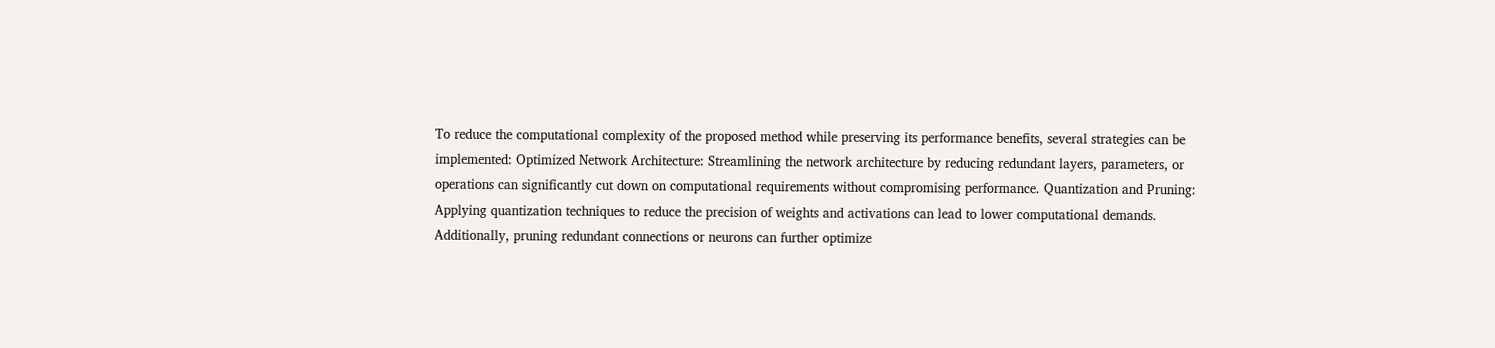To reduce the computational complexity of the proposed method while preserving its performance benefits, several strategies can be implemented: Optimized Network Architecture: Streamlining the network architecture by reducing redundant layers, parameters, or operations can significantly cut down on computational requirements without compromising performance. Quantization and Pruning: Applying quantization techniques to reduce the precision of weights and activations can lead to lower computational demands. Additionally, pruning redundant connections or neurons can further optimize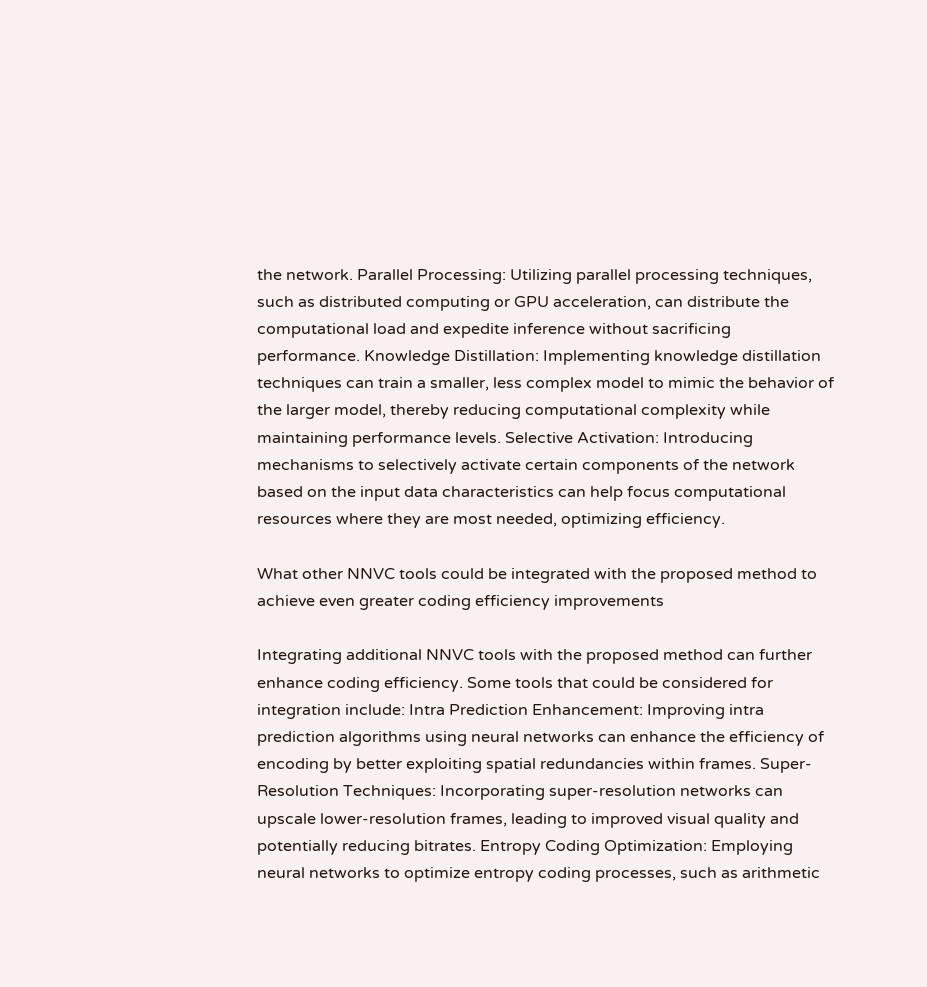the network. Parallel Processing: Utilizing parallel processing techniques, such as distributed computing or GPU acceleration, can distribute the computational load and expedite inference without sacrificing performance. Knowledge Distillation: Implementing knowledge distillation techniques can train a smaller, less complex model to mimic the behavior of the larger model, thereby reducing computational complexity while maintaining performance levels. Selective Activation: Introducing mechanisms to selectively activate certain components of the network based on the input data characteristics can help focus computational resources where they are most needed, optimizing efficiency.

What other NNVC tools could be integrated with the proposed method to achieve even greater coding efficiency improvements

Integrating additional NNVC tools with the proposed method can further enhance coding efficiency. Some tools that could be considered for integration include: Intra Prediction Enhancement: Improving intra prediction algorithms using neural networks can enhance the efficiency of encoding by better exploiting spatial redundancies within frames. Super-Resolution Techniques: Incorporating super-resolution networks can upscale lower-resolution frames, leading to improved visual quality and potentially reducing bitrates. Entropy Coding Optimization: Employing neural networks to optimize entropy coding processes, such as arithmetic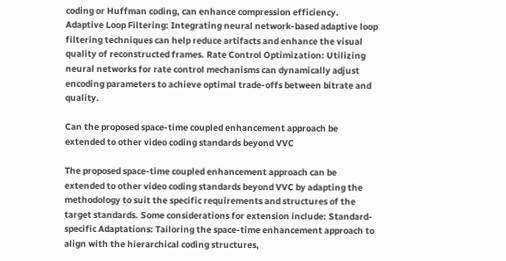coding or Huffman coding, can enhance compression efficiency. Adaptive Loop Filtering: Integrating neural network-based adaptive loop filtering techniques can help reduce artifacts and enhance the visual quality of reconstructed frames. Rate Control Optimization: Utilizing neural networks for rate control mechanisms can dynamically adjust encoding parameters to achieve optimal trade-offs between bitrate and quality.

Can the proposed space-time coupled enhancement approach be extended to other video coding standards beyond VVC

The proposed space-time coupled enhancement approach can be extended to other video coding standards beyond VVC by adapting the methodology to suit the specific requirements and structures of the target standards. Some considerations for extension include: Standard-specific Adaptations: Tailoring the space-time enhancement approach to align with the hierarchical coding structures,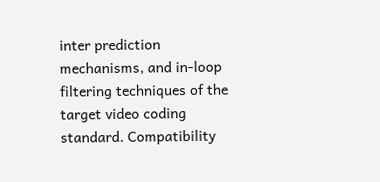inter prediction mechanisms, and in-loop filtering techniques of the target video coding standard. Compatibility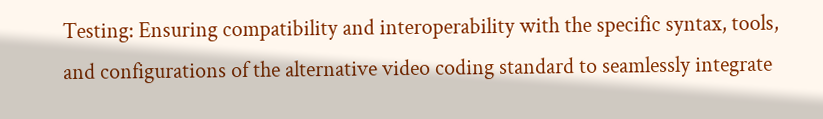Testing: Ensuring compatibility and interoperability with the specific syntax, tools, and configurations of the alternative video coding standard to seamlessly integrate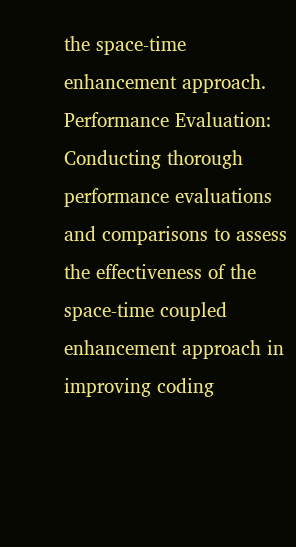the space-time enhancement approach. Performance Evaluation: Conducting thorough performance evaluations and comparisons to assess the effectiveness of the space-time coupled enhancement approach in improving coding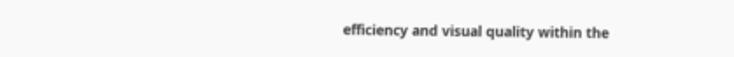efficiency and visual quality within the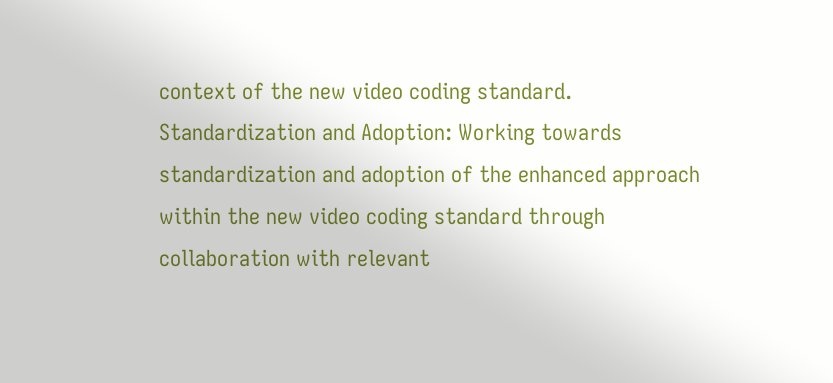context of the new video coding standard. Standardization and Adoption: Working towards standardization and adoption of the enhanced approach within the new video coding standard through collaboration with relevant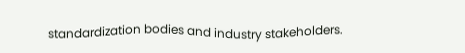standardization bodies and industry stakeholders.